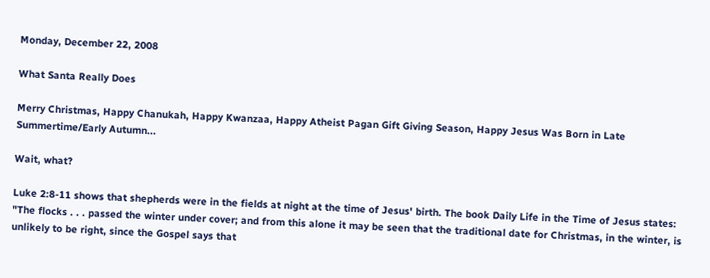Monday, December 22, 2008

What Santa Really Does

Merry Christmas, Happy Chanukah, Happy Kwanzaa, Happy Atheist Pagan Gift Giving Season, Happy Jesus Was Born in Late Summertime/Early Autumn...

Wait, what?

Luke 2:8-11 shows that shepherds were in the fields at night at the time of Jesus' birth. The book Daily Life in the Time of Jesus states: "The flocks . . . passed the winter under cover; and from this alone it may be seen that the traditional date for Christmas, in the winter, is unlikely to be right, since the Gospel says that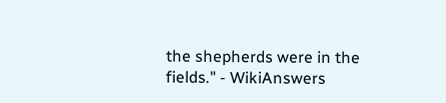the shepherds were in the fields." - WikiAnswers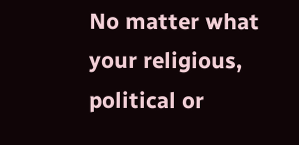No matter what your religious, political or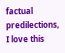factual predilections, I love this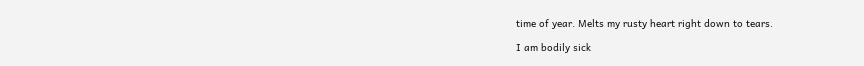time of year. Melts my rusty heart right down to tears.

I am bodily sick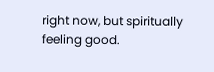right now, but spiritually feeling good.